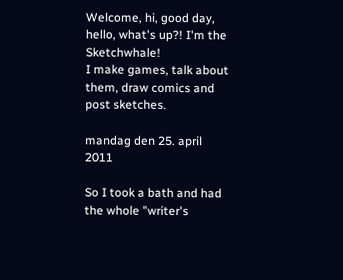Welcome, hi, good day, hello, what's up?! I'm the Sketchwhale!
I make games, talk about them, draw comics and post sketches.

mandag den 25. april 2011

So I took a bath and had the whole "writer's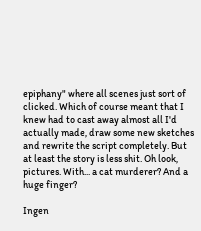epiphany" where all scenes just sort of clicked. Which of course meant that I knew had to cast away almost all I'd actually made, draw some new sketches and rewrite the script completely. But at least the story is less shit. Oh look, pictures. With... a cat murderer? And a huge finger?

Ingen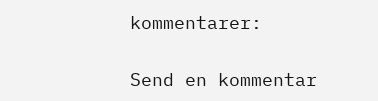kommentarer:

Send en kommentar